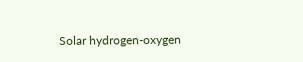Solar hydrogen-oxygen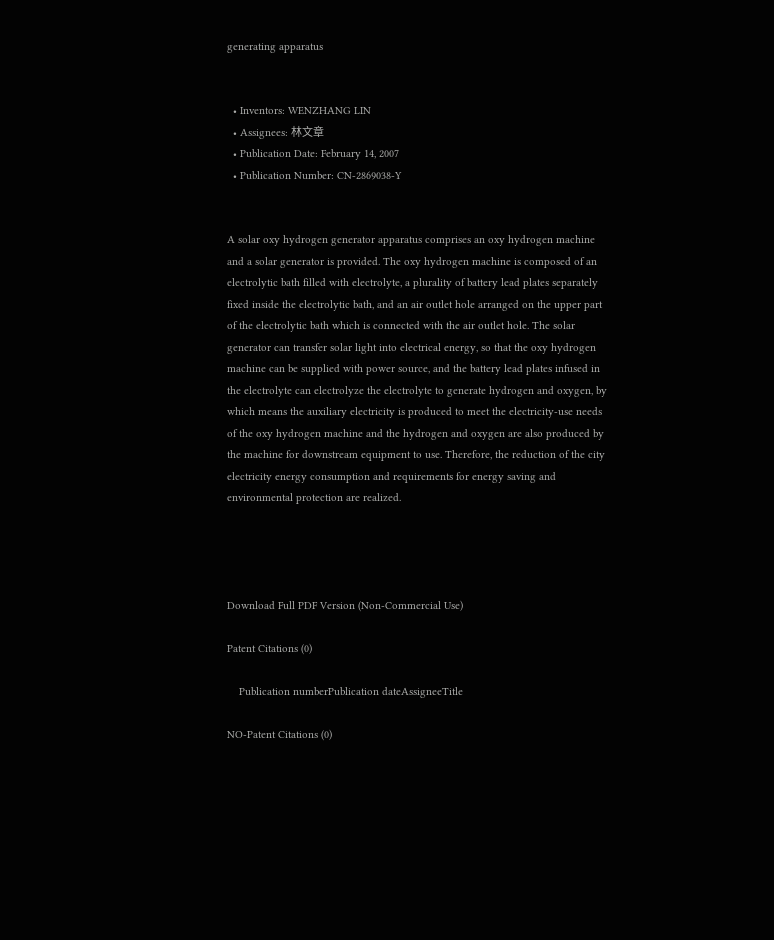generating apparatus


  • Inventors: WENZHANG LIN
  • Assignees: 林文章
  • Publication Date: February 14, 2007
  • Publication Number: CN-2869038-Y


A solar oxy hydrogen generator apparatus comprises an oxy hydrogen machine and a solar generator is provided. The oxy hydrogen machine is composed of an electrolytic bath filled with electrolyte, a plurality of battery lead plates separately fixed inside the electrolytic bath, and an air outlet hole arranged on the upper part of the electrolytic bath which is connected with the air outlet hole. The solar generator can transfer solar light into electrical energy, so that the oxy hydrogen machine can be supplied with power source, and the battery lead plates infused in the electrolyte can electrolyze the electrolyte to generate hydrogen and oxygen, by which means the auxiliary electricity is produced to meet the electricity-use needs of the oxy hydrogen machine and the hydrogen and oxygen are also produced by the machine for downstream equipment to use. Therefore, the reduction of the city electricity energy consumption and requirements for energy saving and environmental protection are realized.




Download Full PDF Version (Non-Commercial Use)

Patent Citations (0)

    Publication numberPublication dateAssigneeTitle

NO-Patent Citations (0)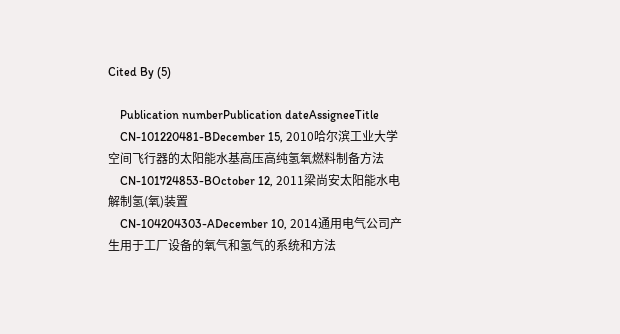Cited By (5)

    Publication numberPublication dateAssigneeTitle
    CN-101220481-BDecember 15, 2010哈尔滨工业大学空间飞行器的太阳能水基高压高纯氢氧燃料制备方法
    CN-101724853-BOctober 12, 2011梁尚安太阳能水电解制氢(氧)装置
    CN-104204303-ADecember 10, 2014通用电气公司产生用于工厂设备的氧气和氢气的系统和方法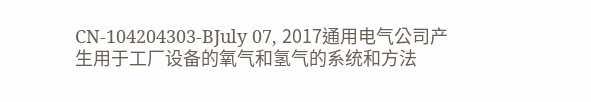CN-104204303-BJuly 07, 2017通用电气公司产生用于工厂设备的氧气和氢气的系统和方法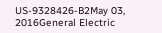US-9328426-B2May 03, 2016General Electric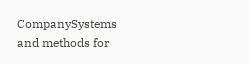CompanySystems and methods for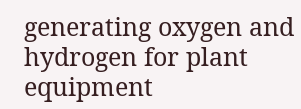generating oxygen and hydrogen for plant equipment